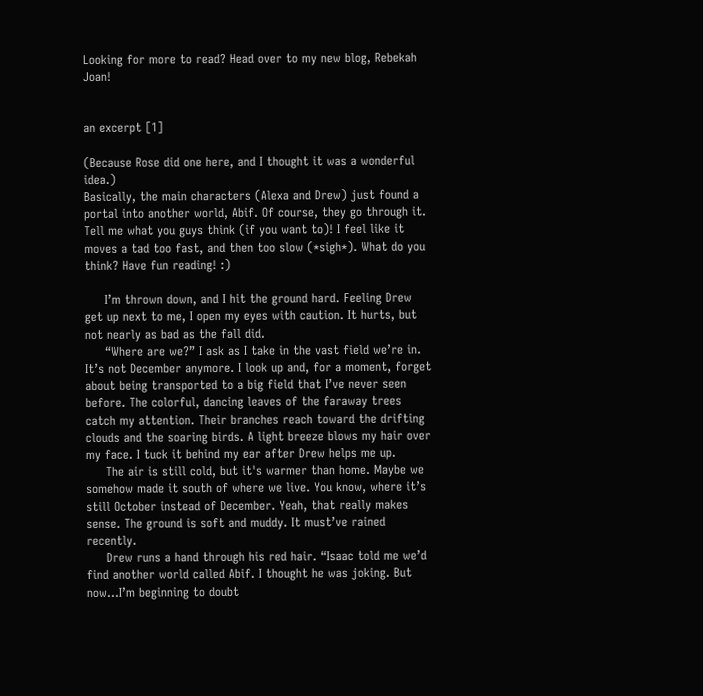Looking for more to read? Head over to my new blog, Rebekah Joan!


an excerpt [1]

(Because Rose did one here, and I thought it was a wonderful idea.)
Basically, the main characters (Alexa and Drew) just found a portal into another world, Abif. Of course, they go through it. Tell me what you guys think (if you want to)! I feel like it moves a tad too fast, and then too slow (*sigh*). What do you think? Have fun reading! :)

     I’m thrown down, and I hit the ground hard. Feeling Drew get up next to me, I open my eyes with caution. It hurts, but not nearly as bad as the fall did.
     “Where are we?” I ask as I take in the vast field we’re in. It’s not December anymore. I look up and, for a moment, forget about being transported to a big field that I’ve never seen before. The colorful, dancing leaves of the faraway trees catch my attention. Their branches reach toward the drifting clouds and the soaring birds. A light breeze blows my hair over my face. I tuck it behind my ear after Drew helps me up.
     The air is still cold, but it's warmer than home. Maybe we somehow made it south of where we live. You know, where it’s still October instead of December. Yeah, that really makes sense. The ground is soft and muddy. It must’ve rained recently.
     Drew runs a hand through his red hair. “Isaac told me we’d find another world called Abif. I thought he was joking. But now…I’m beginning to doubt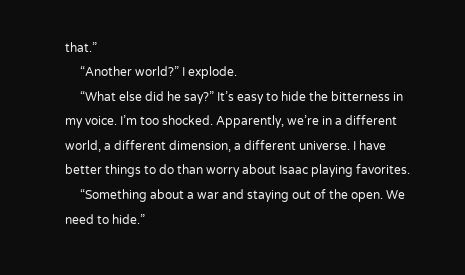that.”
     “Another world?” I explode.
     “What else did he say?” It’s easy to hide the bitterness in my voice. I’m too shocked. Apparently, we’re in a different world, a different dimension, a different universe. I have better things to do than worry about Isaac playing favorites.
     “Something about a war and staying out of the open. We need to hide.”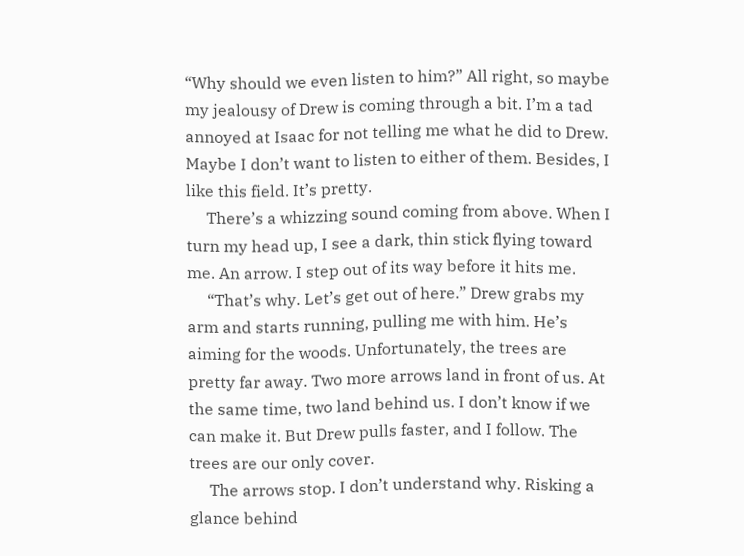“Why should we even listen to him?” All right, so maybe my jealousy of Drew is coming through a bit. I’m a tad annoyed at Isaac for not telling me what he did to Drew. Maybe I don’t want to listen to either of them. Besides, I like this field. It’s pretty.
     There’s a whizzing sound coming from above. When I turn my head up, I see a dark, thin stick flying toward me. An arrow. I step out of its way before it hits me.
     “That’s why. Let’s get out of here.” Drew grabs my arm and starts running, pulling me with him. He’s aiming for the woods. Unfortunately, the trees are pretty far away. Two more arrows land in front of us. At the same time, two land behind us. I don’t know if we can make it. But Drew pulls faster, and I follow. The trees are our only cover.
     The arrows stop. I don’t understand why. Risking a glance behind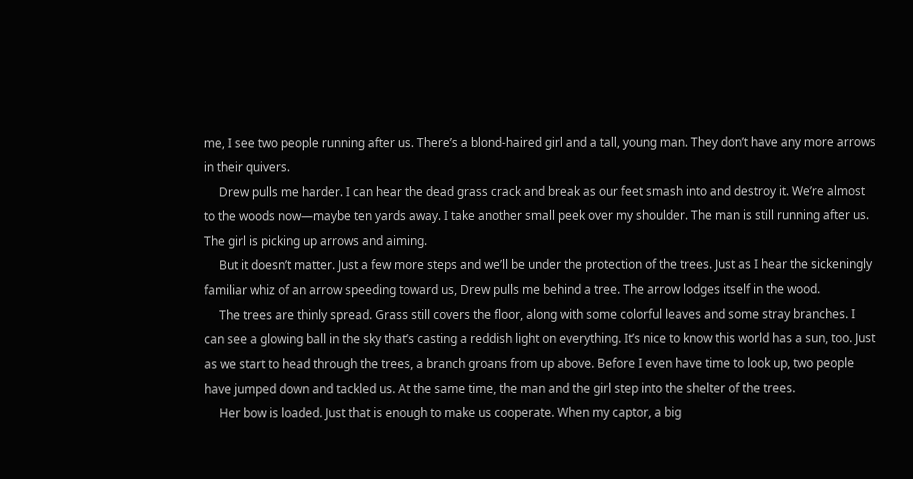me, I see two people running after us. There’s a blond-haired girl and a tall, young man. They don’t have any more arrows in their quivers.
     Drew pulls me harder. I can hear the dead grass crack and break as our feet smash into and destroy it. We’re almost to the woods now—maybe ten yards away. I take another small peek over my shoulder. The man is still running after us. The girl is picking up arrows and aiming.
     But it doesn’t matter. Just a few more steps and we’ll be under the protection of the trees. Just as I hear the sickeningly familiar whiz of an arrow speeding toward us, Drew pulls me behind a tree. The arrow lodges itself in the wood.
     The trees are thinly spread. Grass still covers the floor, along with some colorful leaves and some stray branches. I can see a glowing ball in the sky that’s casting a reddish light on everything. It’s nice to know this world has a sun, too. Just as we start to head through the trees, a branch groans from up above. Before I even have time to look up, two people have jumped down and tackled us. At the same time, the man and the girl step into the shelter of the trees.
     Her bow is loaded. Just that is enough to make us cooperate. When my captor, a big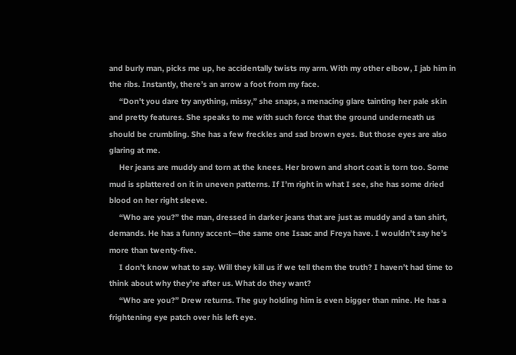and burly man, picks me up, he accidentally twists my arm. With my other elbow, I jab him in the ribs. Instantly, there’s an arrow a foot from my face.
     “Don't you dare try anything, missy,” she snaps, a menacing glare tainting her pale skin and pretty features. She speaks to me with such force that the ground underneath us should be crumbling. She has a few freckles and sad brown eyes. But those eyes are also glaring at me.
     Her jeans are muddy and torn at the knees. Her brown and short coat is torn too. Some mud is splattered on it in uneven patterns. If I’m right in what I see, she has some dried blood on her right sleeve.
     “Who are you?” the man, dressed in darker jeans that are just as muddy and a tan shirt, demands. He has a funny accent—the same one Isaac and Freya have. I wouldn’t say he’s more than twenty-five.
     I don’t know what to say. Will they kill us if we tell them the truth? I haven’t had time to think about why they’re after us. What do they want?
     “Who are you?” Drew returns. The guy holding him is even bigger than mine. He has a frightening eye patch over his left eye.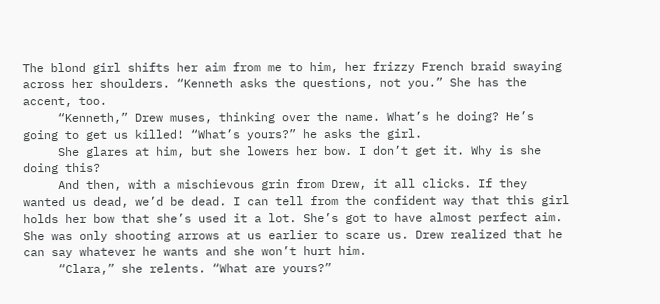The blond girl shifts her aim from me to him, her frizzy French braid swaying across her shoulders. “Kenneth asks the questions, not you.” She has the accent, too.
     “Kenneth,” Drew muses, thinking over the name. What’s he doing? He’s going to get us killed! “What’s yours?” he asks the girl.
     She glares at him, but she lowers her bow. I don’t get it. Why is she doing this?
     And then, with a mischievous grin from Drew, it all clicks. If they wanted us dead, we’d be dead. I can tell from the confident way that this girl holds her bow that she’s used it a lot. She’s got to have almost perfect aim. She was only shooting arrows at us earlier to scare us. Drew realized that he can say whatever he wants and she won’t hurt him.
     “Clara,” she relents. “What are yours?”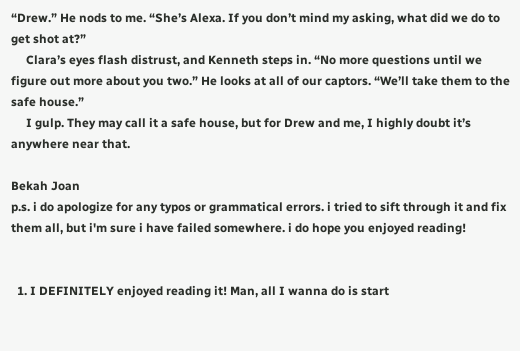“Drew.” He nods to me. “She’s Alexa. If you don’t mind my asking, what did we do to get shot at?”
     Clara’s eyes flash distrust, and Kenneth steps in. “No more questions until we figure out more about you two.” He looks at all of our captors. “We’ll take them to the safe house.”
     I gulp. They may call it a safe house, but for Drew and me, I highly doubt it’s anywhere near that.

Bekah Joan
p.s. i do apologize for any typos or grammatical errors. i tried to sift through it and fix them all, but i'm sure i have failed somewhere. i do hope you enjoyed reading!


  1. I DEFINITELY enjoyed reading it! Man, all I wanna do is start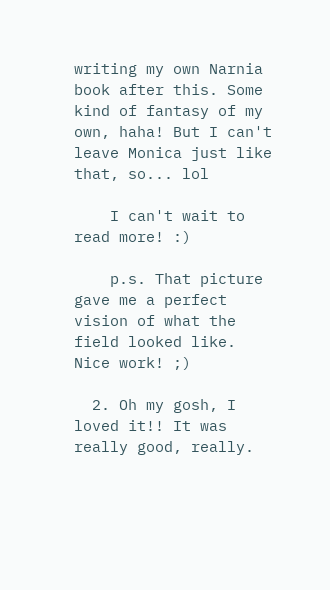writing my own Narnia book after this. Some kind of fantasy of my own, haha! But I can't leave Monica just like that, so... lol

    I can't wait to read more! :)

    p.s. That picture gave me a perfect vision of what the field looked like. Nice work! ;)

  2. Oh my gosh, I loved it!! It was really good, really.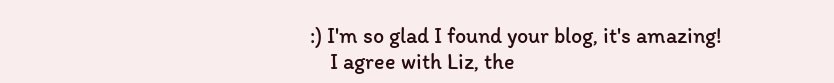:) I'm so glad I found your blog, it's amazing!
    I agree with Liz, the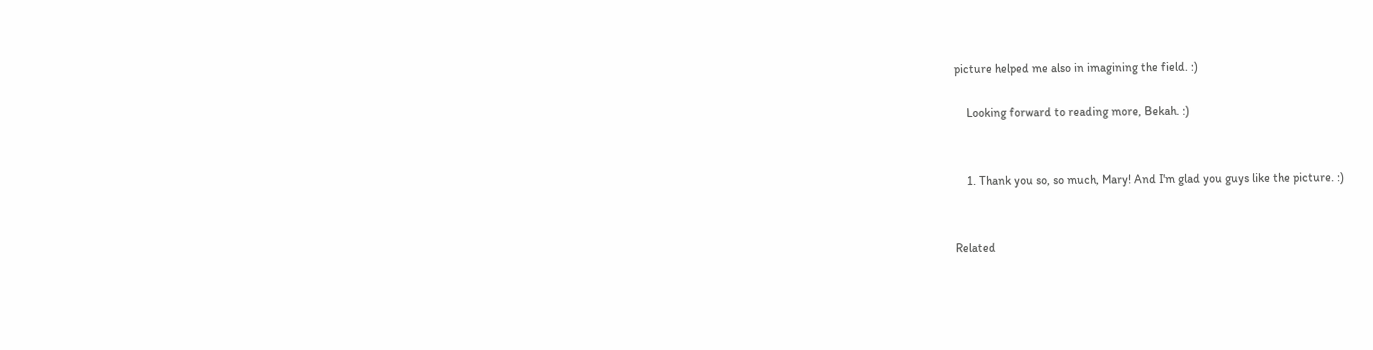picture helped me also in imagining the field. :)

    Looking forward to reading more, Bekah. :)


    1. Thank you so, so much, Mary! And I'm glad you guys like the picture. :)


Related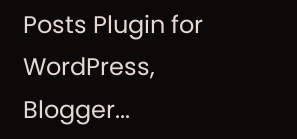Posts Plugin for WordPress, Blogger...